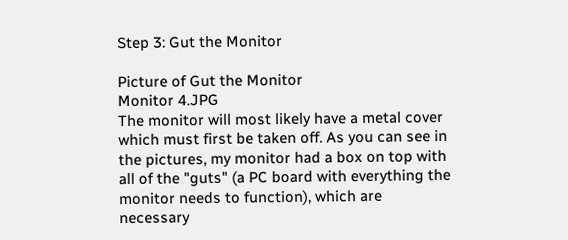Step 3: Gut the Monitor

Picture of Gut the Monitor
Monitor 4.JPG
The monitor will most likely have a metal cover which must first be taken off. As you can see in the pictures, my monitor had a box on top with all of the "guts" (a PC board with everything the monitor needs to function), which are necessary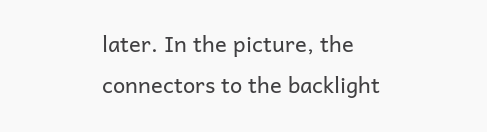later. In the picture, the connectors to the backlight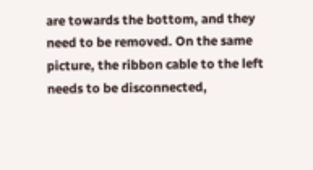are towards the bottom, and they need to be removed. On the same picture, the ribbon cable to the left needs to be disconnected,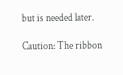but is needed later.

Caution: The ribbon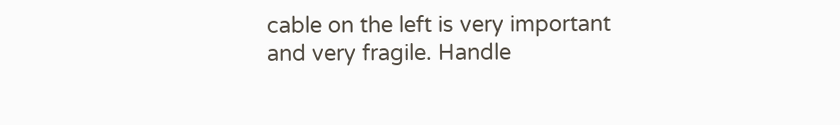cable on the left is very important and very fragile. Handle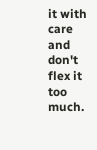it with care and don't flex it too much.